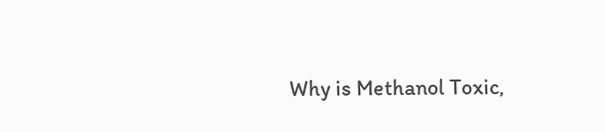Why is Methanol Toxic,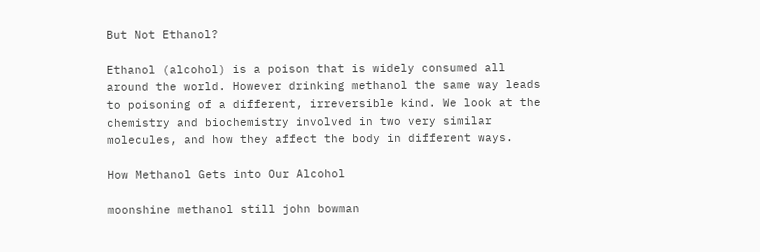But Not Ethanol?

Ethanol (alcohol) is a poison that is widely consumed all around the world. However drinking methanol the same way leads to poisoning of a different, irreversible kind. We look at the chemistry and biochemistry involved in two very similar molecules, and how they affect the body in different ways.

How Methanol Gets into Our Alcohol

moonshine methanol still john bowman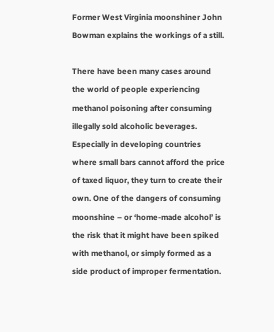Former West Virginia moonshiner John Bowman explains the workings of a still.

There have been many cases around the world of people experiencing methanol poisoning after consuming illegally sold alcoholic beverages. Especially in developing countries where small bars cannot afford the price of taxed liquor, they turn to create their own. One of the dangers of consuming moonshine – or ‘home-made alcohol’ is the risk that it might have been spiked with methanol, or simply formed as a side product of improper fermentation.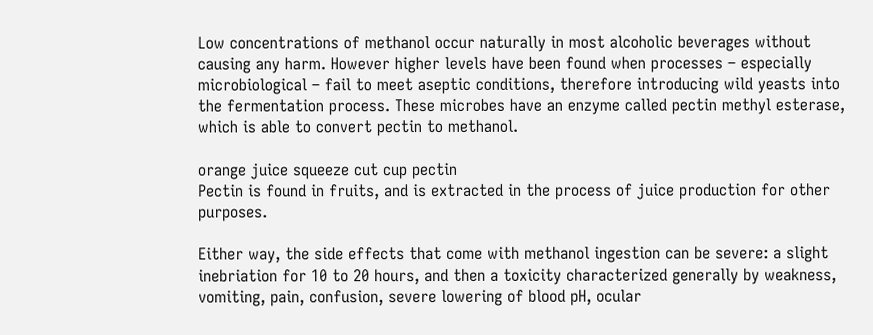Low concentrations of methanol occur naturally in most alcoholic beverages without causing any harm. However higher levels have been found when processes – especially microbiological – fail to meet aseptic conditions, therefore introducing wild yeasts into the fermentation process. These microbes have an enzyme called pectin methyl esterase, which is able to convert pectin to methanol.

orange juice squeeze cut cup pectin
Pectin is found in fruits, and is extracted in the process of juice production for other purposes.

Either way, the side effects that come with methanol ingestion can be severe: a slight inebriation for 10 to 20 hours, and then a toxicity characterized generally by weakness, vomiting, pain, confusion, severe lowering of blood pH, ocular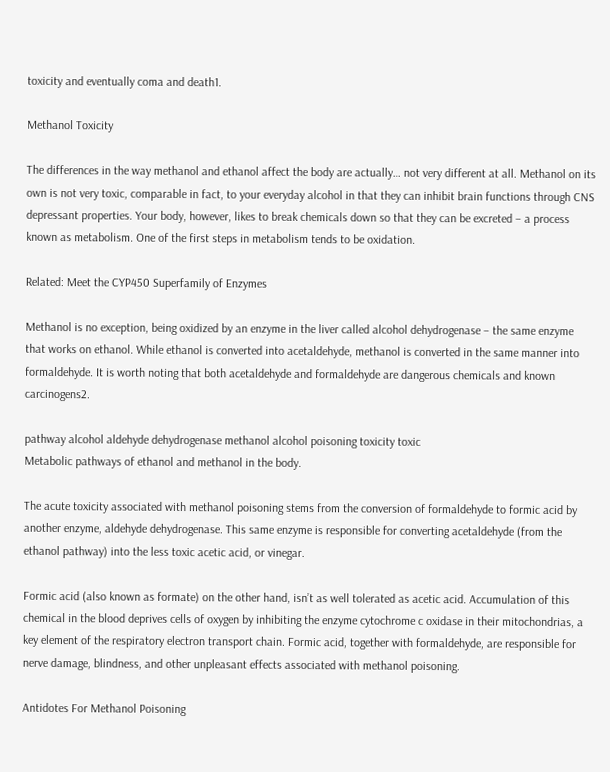toxicity and eventually coma and death1.

Methanol Toxicity

The differences in the way methanol and ethanol affect the body are actually… not very different at all. Methanol on its own is not very toxic, comparable in fact, to your everyday alcohol in that they can inhibit brain functions through CNS depressant properties. Your body, however, likes to break chemicals down so that they can be excreted – a process known as metabolism. One of the first steps in metabolism tends to be oxidation.

Related: Meet the CYP450 Superfamily of Enzymes

Methanol is no exception, being oxidized by an enzyme in the liver called alcohol dehydrogenase – the same enzyme that works on ethanol. While ethanol is converted into acetaldehyde, methanol is converted in the same manner into formaldehyde. It is worth noting that both acetaldehyde and formaldehyde are dangerous chemicals and known carcinogens2.

pathway alcohol aldehyde dehydrogenase methanol alcohol poisoning toxicity toxic
Metabolic pathways of ethanol and methanol in the body.

The acute toxicity associated with methanol poisoning stems from the conversion of formaldehyde to formic acid by another enzyme, aldehyde dehydrogenase. This same enzyme is responsible for converting acetaldehyde (from the ethanol pathway) into the less toxic acetic acid, or vinegar.

Formic acid (also known as formate) on the other hand, isn’t as well tolerated as acetic acid. Accumulation of this chemical in the blood deprives cells of oxygen by inhibiting the enzyme cytochrome c oxidase in their mitochondrias, a key element of the respiratory electron transport chain. Formic acid, together with formaldehyde, are responsible for nerve damage, blindness, and other unpleasant effects associated with methanol poisoning.

Antidotes For Methanol Poisoning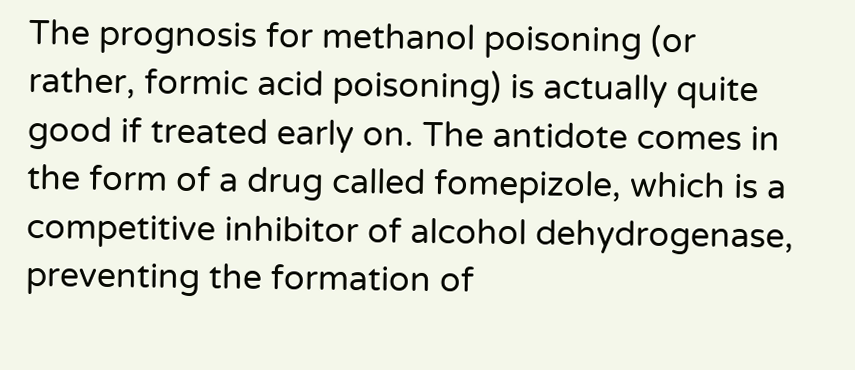The prognosis for methanol poisoning (or rather, formic acid poisoning) is actually quite good if treated early on. The antidote comes in the form of a drug called fomepizole, which is a competitive inhibitor of alcohol dehydrogenase, preventing the formation of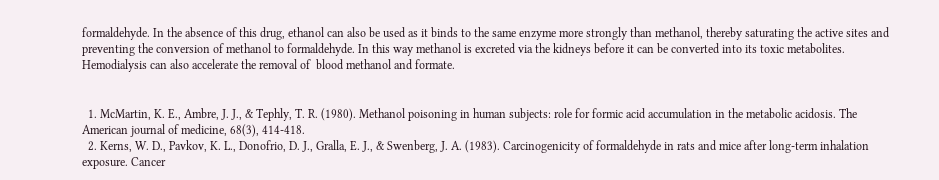formaldehyde. In the absence of this drug, ethanol can also be used as it binds to the same enzyme more strongly than methanol, thereby saturating the active sites and preventing the conversion of methanol to formaldehyde. In this way methanol is excreted via the kidneys before it can be converted into its toxic metabolites. Hemodialysis can also accelerate the removal of  blood methanol and formate.


  1. McMartin, K. E., Ambre, J. J., & Tephly, T. R. (1980). Methanol poisoning in human subjects: role for formic acid accumulation in the metabolic acidosis. The American journal of medicine, 68(3), 414-418.
  2. Kerns, W. D., Pavkov, K. L., Donofrio, D. J., Gralla, E. J., & Swenberg, J. A. (1983). Carcinogenicity of formaldehyde in rats and mice after long-term inhalation exposure. Cancer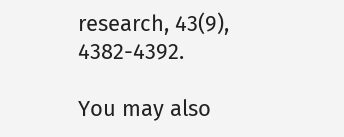research, 43(9), 4382-4392.

You may also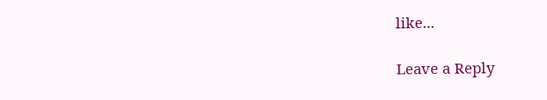like...

Leave a Reply